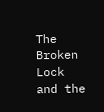The Broken Lock and the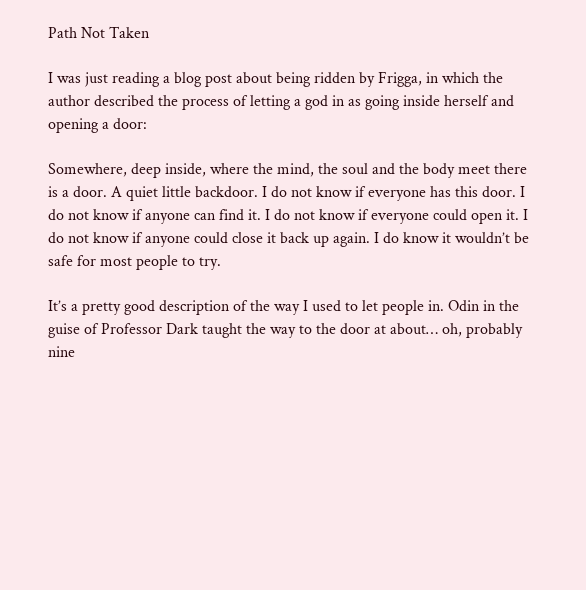Path Not Taken

I was just reading a blog post about being ridden by Frigga, in which the author described the process of letting a god in as going inside herself and opening a door:

Somewhere, deep inside, where the mind, the soul and the body meet there is a door. A quiet little backdoor. I do not know if everyone has this door. I do not know if anyone can find it. I do not know if everyone could open it. I do not know if anyone could close it back up again. I do know it wouldn’t be safe for most people to try.

It’s a pretty good description of the way I used to let people in. Odin in the guise of Professor Dark taught the way to the door at about… oh, probably nine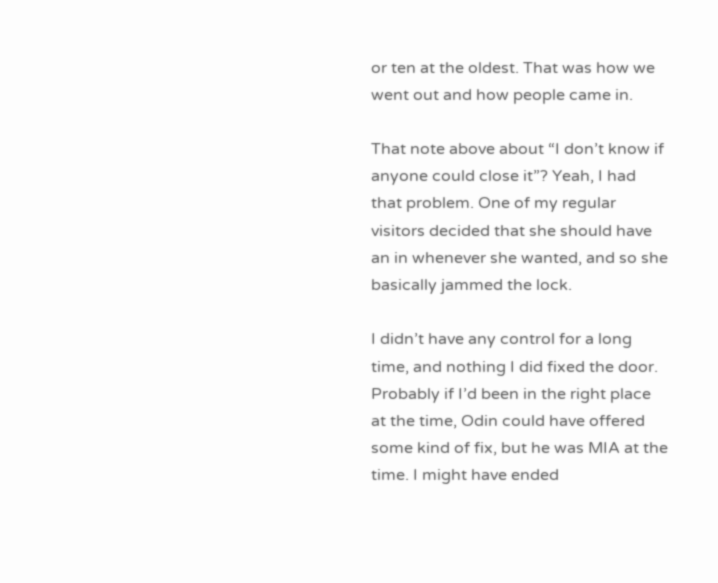or ten at the oldest. That was how we went out and how people came in.

That note above about “I don’t know if anyone could close it”? Yeah, I had that problem. One of my regular visitors decided that she should have an in whenever she wanted, and so she basically jammed the lock.

I didn’t have any control for a long time, and nothing I did fixed the door. Probably if I’d been in the right place at the time, Odin could have offered some kind of fix, but he was MIA at the time. I might have ended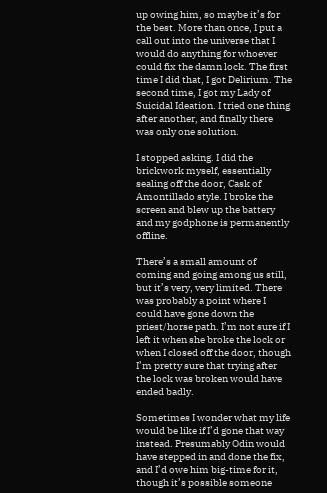up owing him, so maybe it’s for the best. More than once, I put a call out into the universe that I would do anything for whoever could fix the damn lock. The first time I did that, I got Delirium. The second time, I got my Lady of Suicidal Ideation. I tried one thing after another, and finally there was only one solution.

I stopped asking. I did the brickwork myself, essentially sealing off the door, Cask of Amontillado style. I broke the screen and blew up the battery and my godphone is permanently offline.

There’s a small amount of coming and going among us still, but it’s very, very limited. There was probably a point where I could have gone down the priest/horse path. I’m not sure if I left it when she broke the lock or when I closed off the door, though I’m pretty sure that trying after the lock was broken would have ended badly.

Sometimes I wonder what my life would be like if I’d gone that way instead. Presumably Odin would have stepped in and done the fix, and I’d owe him big-time for it, though it’s possible someone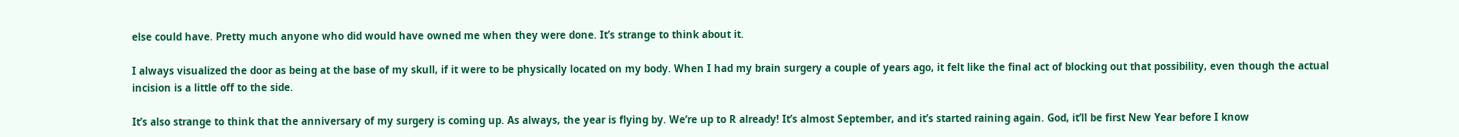else could have. Pretty much anyone who did would have owned me when they were done. It’s strange to think about it.

I always visualized the door as being at the base of my skull, if it were to be physically located on my body. When I had my brain surgery a couple of years ago, it felt like the final act of blocking out that possibility, even though the actual incision is a little off to the side.

It’s also strange to think that the anniversary of my surgery is coming up. As always, the year is flying by. We’re up to R already! It’s almost September, and it’s started raining again. God, it’ll be first New Year before I know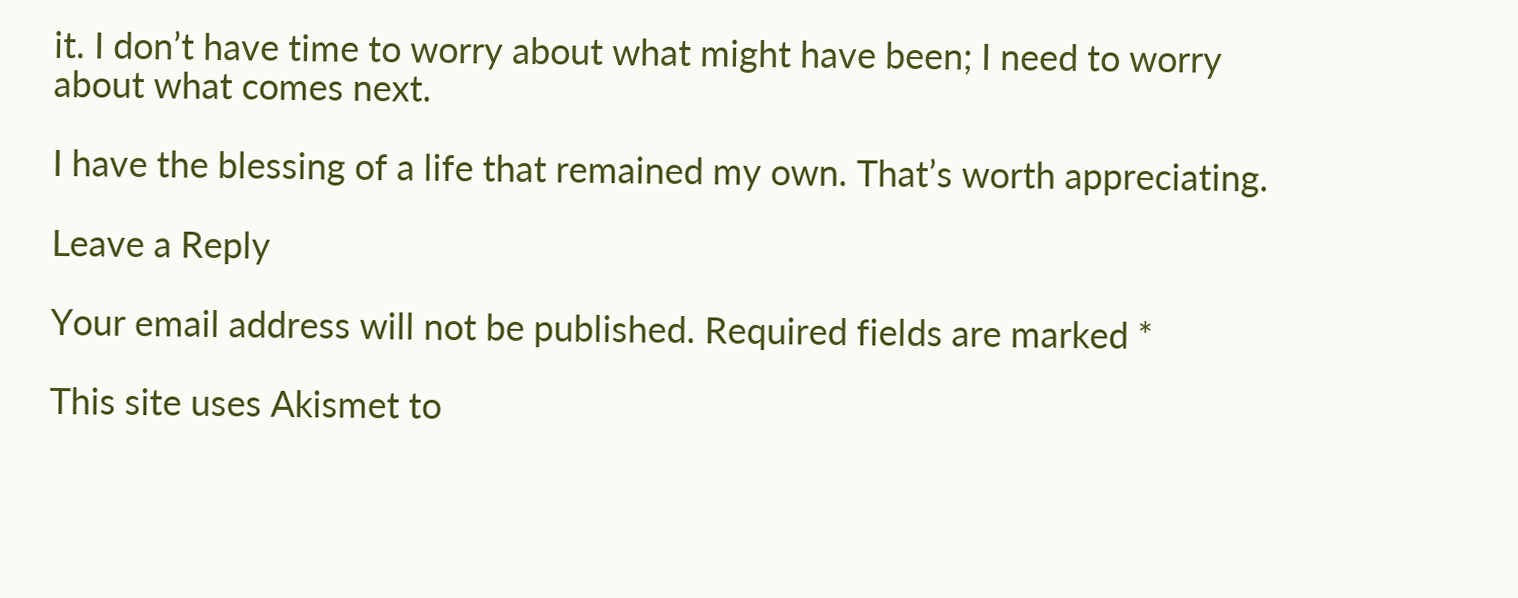it. I don’t have time to worry about what might have been; I need to worry about what comes next.

I have the blessing of a life that remained my own. That’s worth appreciating.

Leave a Reply

Your email address will not be published. Required fields are marked *

This site uses Akismet to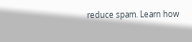reduce spam. Learn how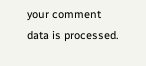your comment data is processed.